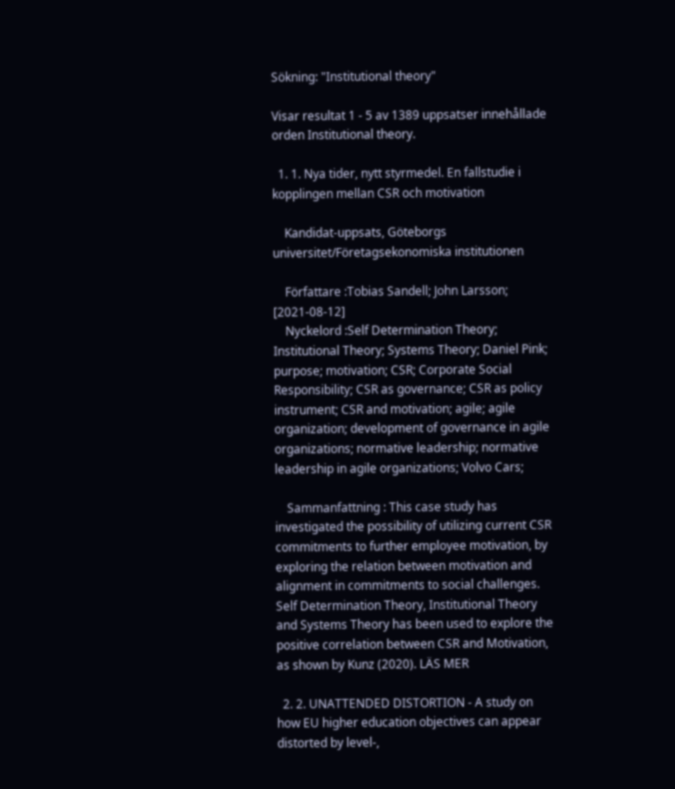Sökning: "Institutional theory"

Visar resultat 1 - 5 av 1389 uppsatser innehållade orden Institutional theory.

  1. 1. Nya tider, nytt styrmedel. En fallstudie i kopplingen mellan CSR och motivation

    Kandidat-uppsats, Göteborgs universitet/Företagsekonomiska institutionen

    Författare :Tobias Sandell; John Larsson; [2021-08-12]
    Nyckelord :Self Determination Theory; Institutional Theory; Systems Theory; Daniel Pink; purpose; motivation; CSR; Corporate Social Responsibility; CSR as governance; CSR as policy instrument; CSR and motivation; agile; agile organization; development of governance in agile organizations; normative leadership; normative leadership in agile organizations; Volvo Cars;

    Sammanfattning : This case study has investigated the possibility of utilizing current CSR commitments to further employee motivation, by exploring the relation between motivation and alignment in commitments to social challenges. Self Determination Theory, Institutional Theory and Systems Theory has been used to explore the positive correlation between CSR and Motivation, as shown by Kunz (2020). LÄS MER

  2. 2. UNATTENDED DISTORTION - A study on how EU higher education objectives can appear distorted by level-,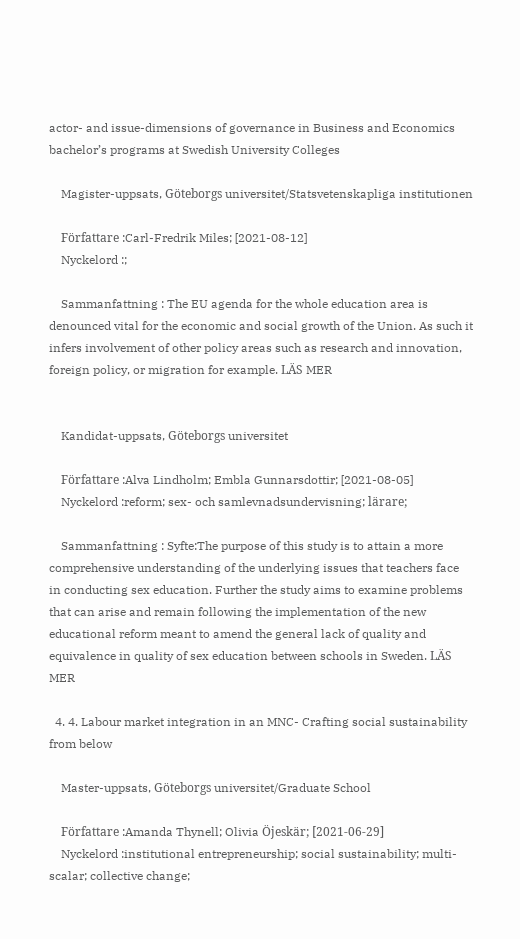actor- and issue-dimensions of governance in Business and Economics bachelor’s programs at Swedish University Colleges

    Magister-uppsats, Göteborgs universitet/Statsvetenskapliga institutionen

    Författare :Carl-Fredrik Miles; [2021-08-12]
    Nyckelord :;

    Sammanfattning : The EU agenda for the whole education area is denounced vital for the economic and social growth of the Union. As such it infers involvement of other policy areas such as research and innovation, foreign policy, or migration for example. LÄS MER


    Kandidat-uppsats, Göteborgs universitet

    Författare :Alva Lindholm; Embla Gunnarsdottir; [2021-08-05]
    Nyckelord :reform; sex- och samlevnadsundervisning; lärare;

    Sammanfattning : Syfte:The purpose of this study is to attain a more comprehensive understanding of the underlying issues that teachers face in conducting sex education. Further the study aims to examine problems that can arise and remain following the implementation of the new educational reform meant to amend the general lack of quality and equivalence in quality of sex education between schools in Sweden. LÄS MER

  4. 4. Labour market integration in an MNC- Crafting social sustainability from below

    Master-uppsats, Göteborgs universitet/Graduate School

    Författare :Amanda Thynell; Olivia Öjeskär; [2021-06-29]
    Nyckelord :institutional entrepreneurship; social sustainability; multi-scalar; collective change;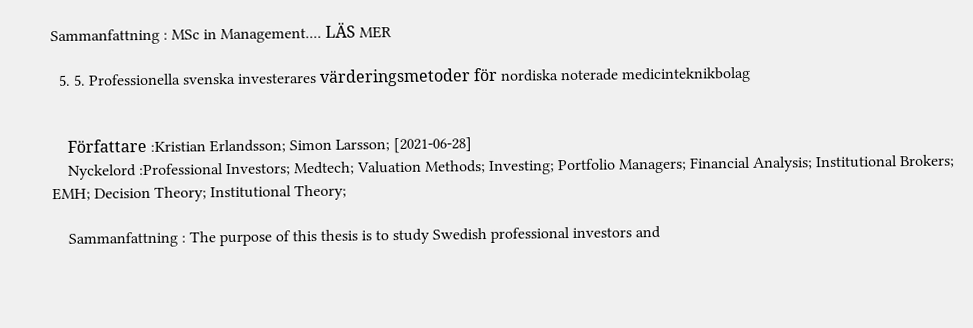Sammanfattning : MSc in Management.... LÄS MER

  5. 5. Professionella svenska investerares värderingsmetoder för nordiska noterade medicinteknikbolag


    Författare :Kristian Erlandsson; Simon Larsson; [2021-06-28]
    Nyckelord :Professional Investors; Medtech; Valuation Methods; Investing; Portfolio Managers; Financial Analysis; Institutional Brokers; EMH; Decision Theory; Institutional Theory;

    Sammanfattning : The purpose of this thesis is to study Swedish professional investors and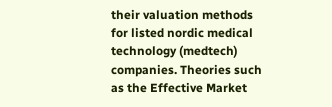their valuation methods for listed nordic medical technology (medtech) companies. Theories such as the Effective Market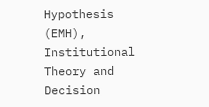Hypothesis (EMH), Institutional Theory and Decision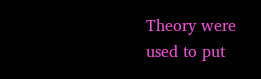Theory were used to put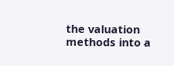the valuation methods into a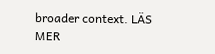broader context. LÄS MER